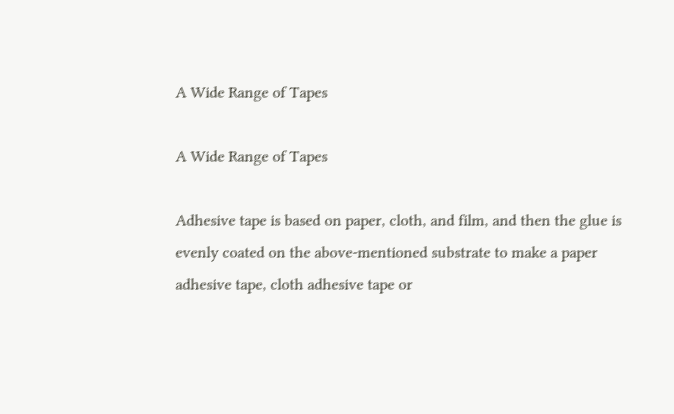A Wide Range of Tapes

A Wide Range of Tapes

Adhesive tape is based on paper, cloth, and film, and then the glue is evenly coated on the above-mentioned substrate to make a paper adhesive tape, cloth adhesive tape or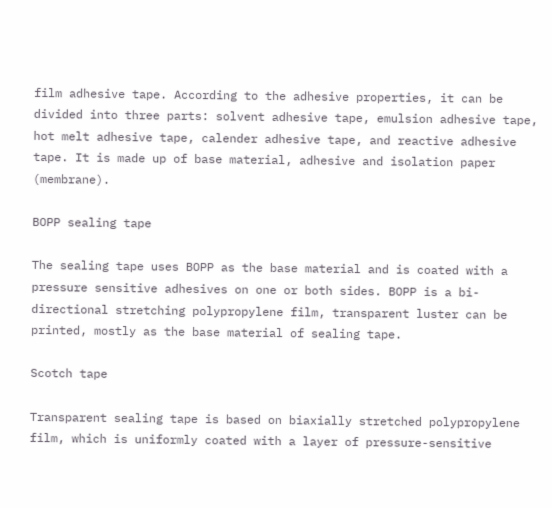film adhesive tape. According to the adhesive properties, it can be divided into three parts: solvent adhesive tape, emulsion adhesive tape, hot melt adhesive tape, calender adhesive tape, and reactive adhesive tape. It is made up of base material, adhesive and isolation paper (membrane).

BOPP sealing tape

The sealing tape uses BOPP as the base material and is coated with a pressure sensitive adhesives on one or both sides. BOPP is a bi-directional stretching polypropylene film, transparent luster can be printed, mostly as the base material of sealing tape.

Scotch tape

Transparent sealing tape is based on biaxially stretched polypropylene film, which is uniformly coated with a layer of pressure-sensitive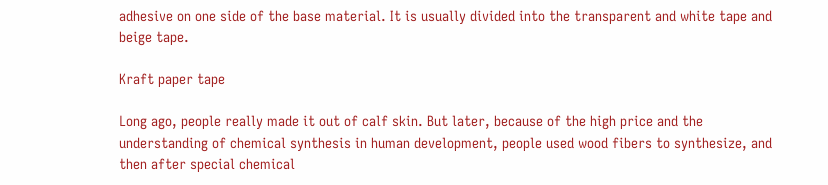adhesive on one side of the base material. It is usually divided into the transparent and white tape and beige tape.

Kraft paper tape

Long ago, people really made it out of calf skin. But later, because of the high price and the understanding of chemical synthesis in human development, people used wood fibers to synthesize, and then after special chemical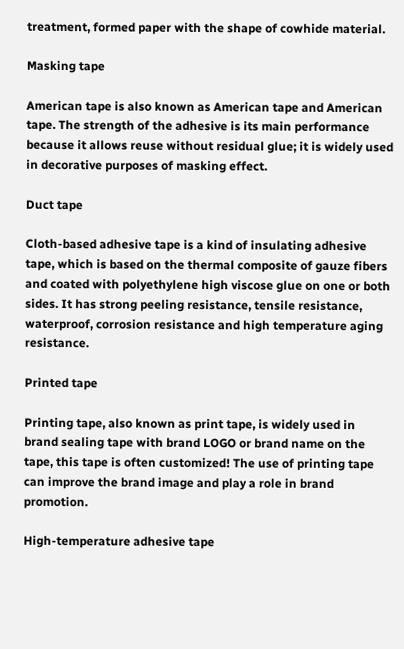treatment, formed paper with the shape of cowhide material.

Masking tape

American tape is also known as American tape and American tape. The strength of the adhesive is its main performance because it allows reuse without residual glue; it is widely used in decorative purposes of masking effect.

Duct tape

Cloth-based adhesive tape is a kind of insulating adhesive tape, which is based on the thermal composite of gauze fibers and coated with polyethylene high viscose glue on one or both sides. It has strong peeling resistance, tensile resistance, waterproof, corrosion resistance and high temperature aging resistance.

Printed tape

Printing tape, also known as print tape, is widely used in brand sealing tape with brand LOGO or brand name on the tape, this tape is often customized! The use of printing tape can improve the brand image and play a role in brand promotion.

High-temperature adhesive tape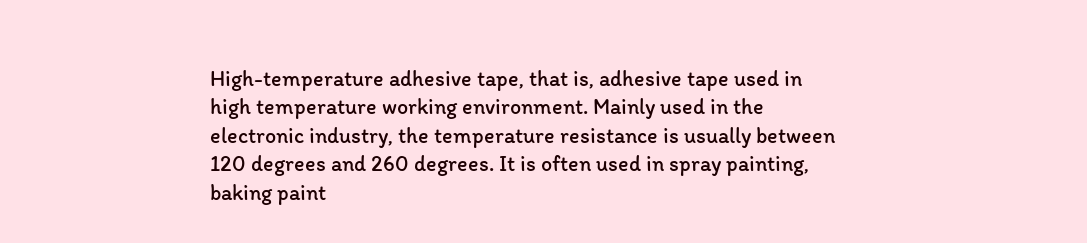High-temperature adhesive tape, that is, adhesive tape used in high temperature working environment. Mainly used in the electronic industry, the temperature resistance is usually between 120 degrees and 260 degrees. It is often used in spray painting, baking paint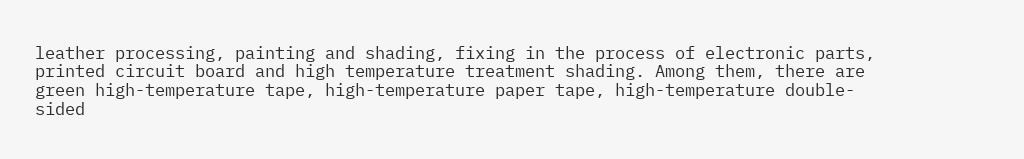leather processing, painting and shading, fixing in the process of electronic parts, printed circuit board and high temperature treatment shading. Among them, there are green high-temperature tape, high-temperature paper tape, high-temperature double-sided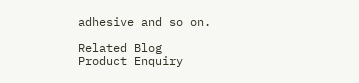adhesive and so on.

Related Blog
Product Enquiry